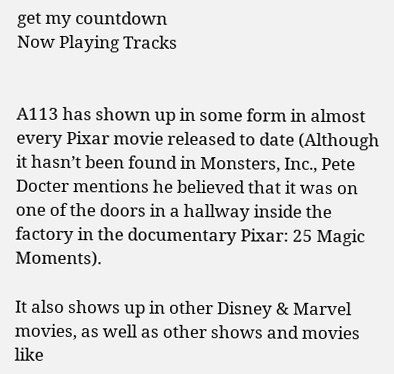get my countdown
Now Playing Tracks


A113 has shown up in some form in almost every Pixar movie released to date (Although it hasn’t been found in Monsters, Inc., Pete Docter mentions he believed that it was on one of the doors in a hallway inside the factory in the documentary Pixar: 25 Magic Moments).

It also shows up in other Disney & Marvel movies, as well as other shows and movies like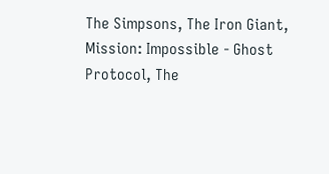The Simpsons, The Iron Giant, Mission: Impossible - Ghost Protocol, The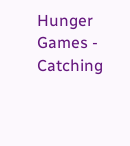Hunger Games - Catching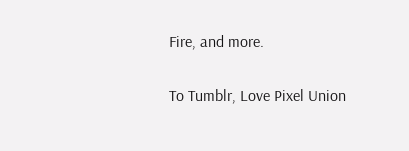Fire, and more.

To Tumblr, Love Pixel Union